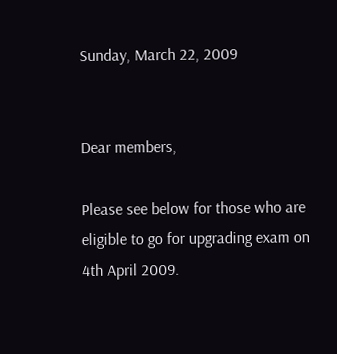Sunday, March 22, 2009


Dear members,

Please see below for those who are eligible to go for upgrading exam on 4th April 2009.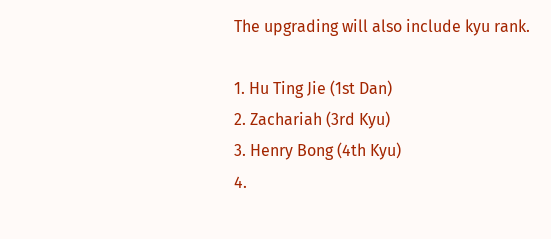The upgrading will also include kyu rank.

1. Hu Ting Jie (1st Dan)
2. Zachariah (3rd Kyu)
3. Henry Bong (4th Kyu)
4.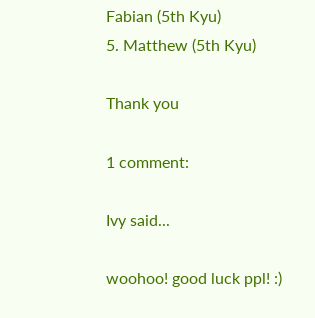Fabian (5th Kyu)
5. Matthew (5th Kyu)

Thank you

1 comment:

Ivy said...

woohoo! good luck ppl! :)